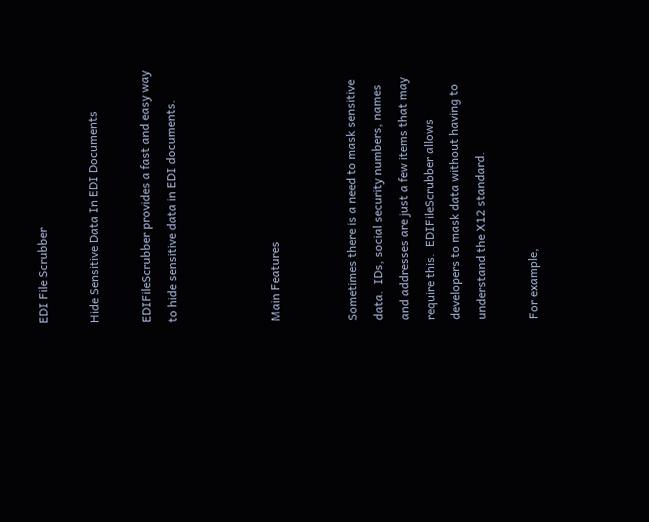EDI File Scrubber

Hide Sensitive Data In EDI Documents

EDIFileScrubber provides a fast and easy way to hide sensitive data in EDI documents.



Main Features


Sometimes there is a need to mask sensitive data.  IDs, social security numbers, names and addresses are just a few items that may require this.  EDIFileScrubber allows developers to mask data without having to understand the X12 standard.

For example,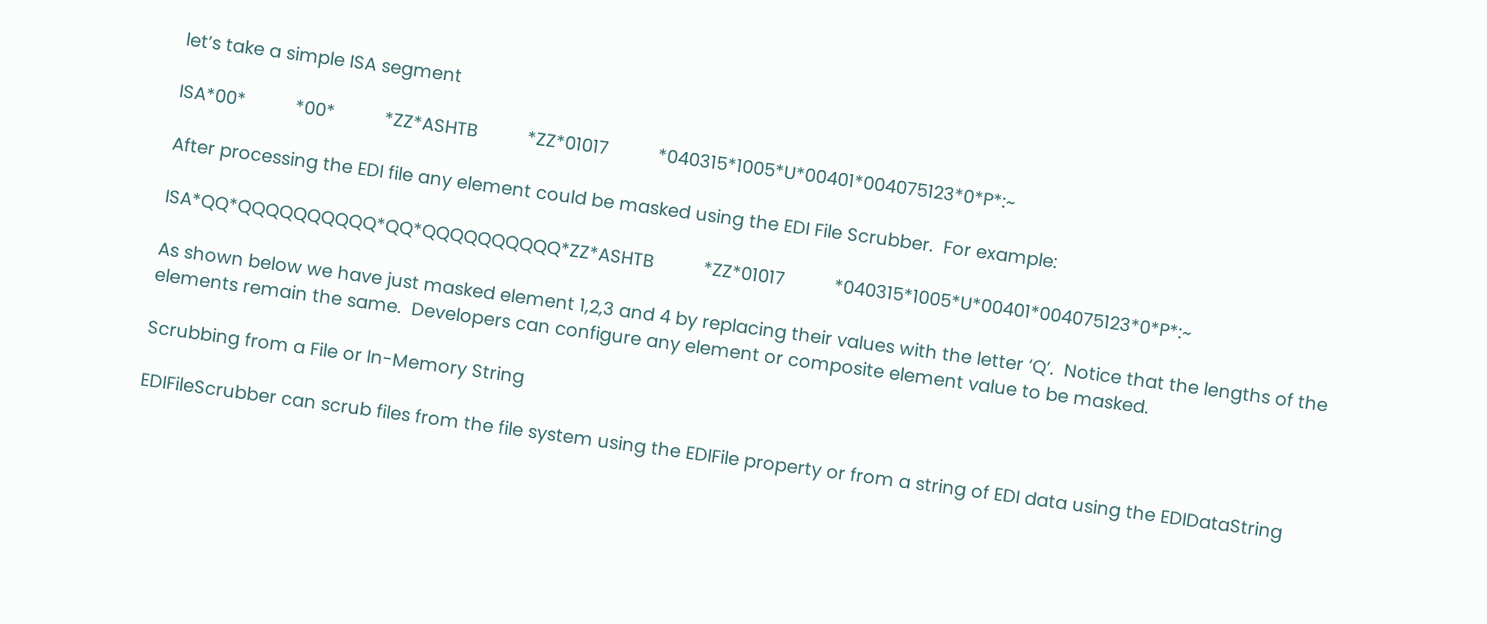let’s take a simple ISA segment

ISA*00*          *00*          *ZZ*ASHTB          *ZZ*01017          *040315*1005*U*00401*004075123*0*P*:~

After processing the EDI file any element could be masked using the EDI File Scrubber.  For example:

ISA*QQ*QQQQQQQQQQ*QQ*QQQQQQQQQQ*ZZ*ASHTB          *ZZ*01017          *040315*1005*U*00401*004075123*0*P*:~

As shown below we have just masked element 1,2,3 and 4 by replacing their values with the letter ‘Q’.  Notice that the lengths of the elements remain the same.  Developers can configure any element or composite element value to be masked.

Scrubbing from a File or In-Memory String

EDIFileScrubber can scrub files from the file system using the EDIFile property or from a string of EDI data using the EDIDataString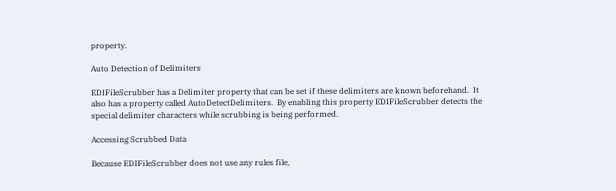property.

Auto Detection of Delimiters

EDIFileScrubber has a Delimiter property that can be set if these delimiters are known beforehand.  It also has a property called AutoDetectDelimiters.  By enabling this property EDIFileScrubber detects the special delimiter characters while scrubbing is being performed.

Accessing Scrubbed Data

Because EDIFileScrubber does not use any rules file,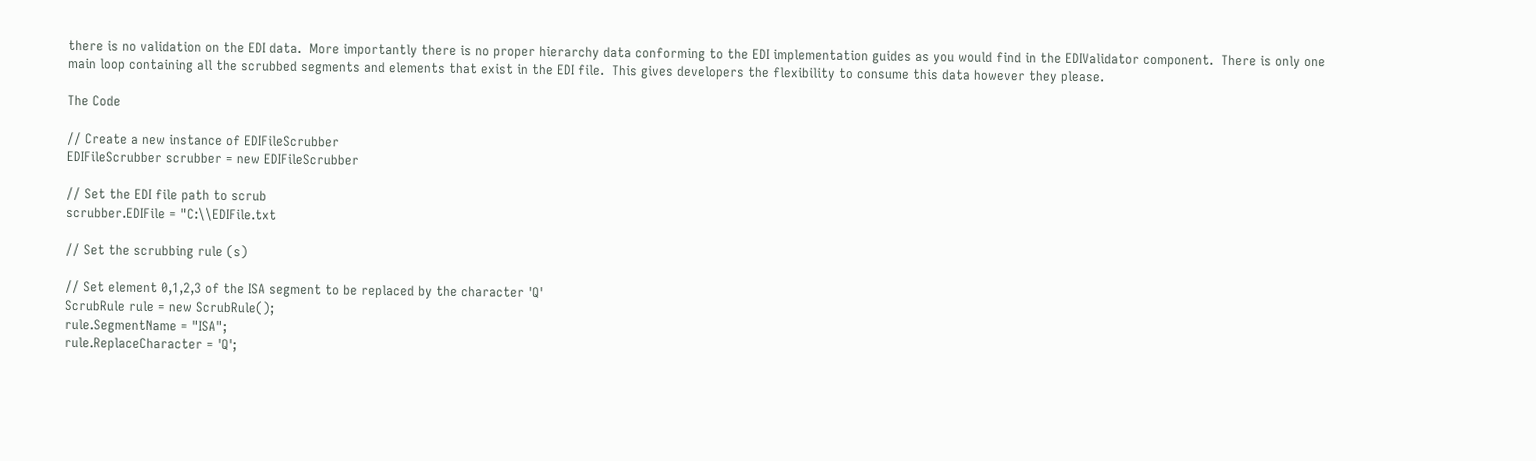there is no validation on the EDI data.  More importantly there is no proper hierarchy data conforming to the EDI implementation guides as you would find in the EDIValidator component.  There is only one main loop containing all the scrubbed segments and elements that exist in the EDI file.  This gives developers the flexibility to consume this data however they please.

The Code

// Create a new instance of EDIFileScrubber
EDIFileScrubber scrubber = new EDIFileScrubber

// Set the EDI file path to scrub
scrubber.EDIFile = "C:\\EDIFile.txt

// Set the scrubbing rule (s)

// Set element 0,1,2,3 of the ISA segment to be replaced by the character 'Q'
ScrubRule rule = new ScrubRule();
rule.SegmentName = "ISA";
rule.ReplaceCharacter = 'Q';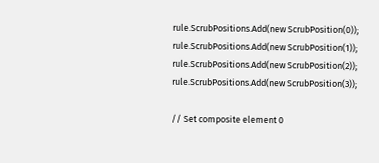rule.ScrubPositions.Add(new ScrubPosition(0));
rule.ScrubPositions.Add(new ScrubPosition(1));
rule.ScrubPositions.Add(new ScrubPosition(2));
rule.ScrubPositions.Add(new ScrubPosition(3));

// Set composite element 0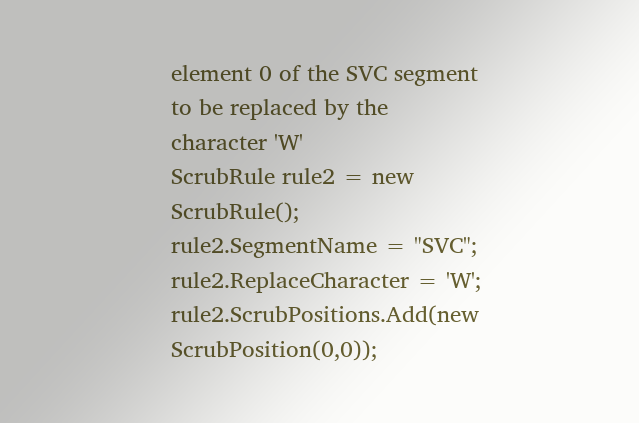element 0 of the SVC segment to be replaced by the character 'W'
ScrubRule rule2 = new ScrubRule();
rule2.SegmentName = "SVC";
rule2.ReplaceCharacter = 'W';
rule2.ScrubPositions.Add(new ScrubPosition(0,0));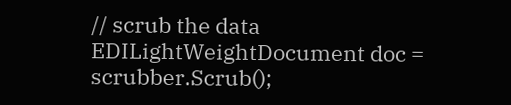// scrub the data
EDILightWeightDocument doc = scrubber.Scrub();